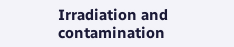Irradiation and contamination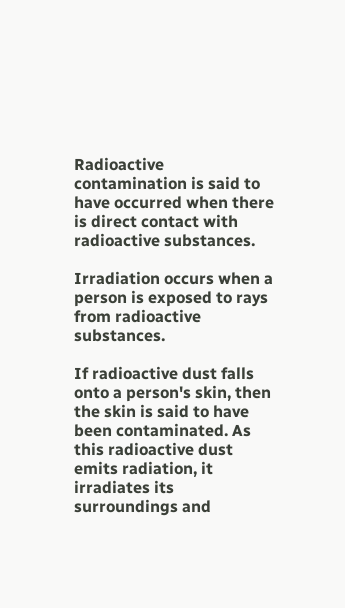Radioactive contamination is said to have occurred when there is direct contact with radioactive substances.

Irradiation occurs when a person is exposed to rays from radioactive substances.

If radioactive dust falls onto a person's skin, then the skin is said to have been contaminated. As this radioactive dust emits radiation, it irradiates its surroundings and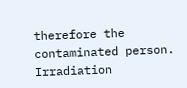therefore the contaminated person. Irradiation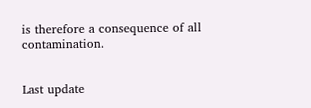is therefore a consequence of all contamination.


Last update